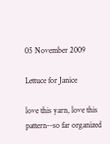05 November 2009

Lettuce for Janice

love this yarn, love this pattern--so far organized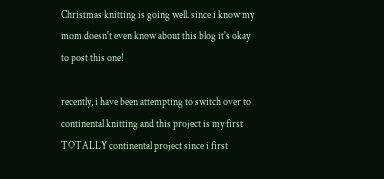Christmas knitting is going well. since i know my mom doesn't even know about this blog it's okay to post this one!

recently, i have been attempting to switch over to continental knitting and this project is my first TOTALLY continental project since i first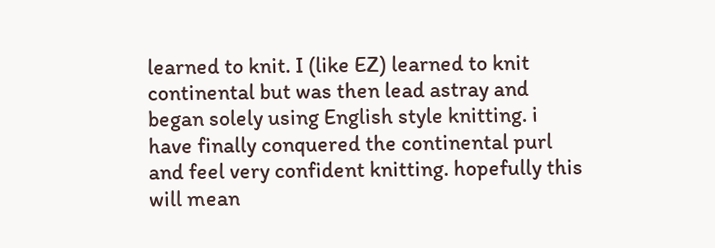learned to knit. I (like EZ) learned to knit continental but was then lead astray and began solely using English style knitting. i have finally conquered the continental purl and feel very confident knitting. hopefully this will mean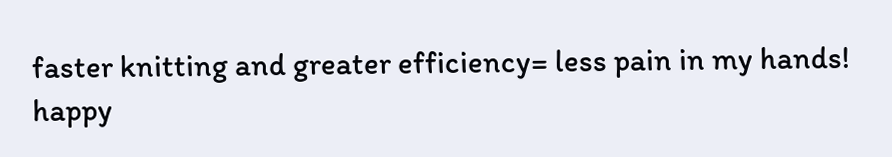faster knitting and greater efficiency= less pain in my hands!
happy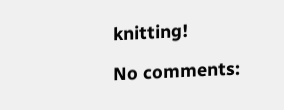knitting!

No comments: